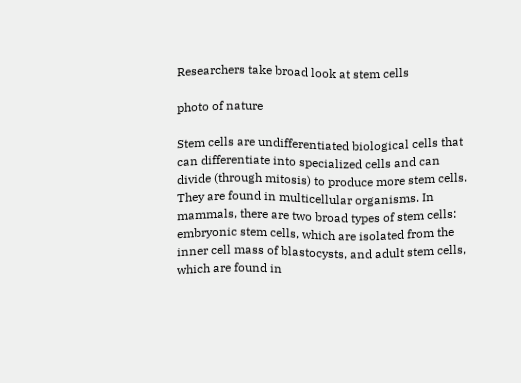Researchers take broad look at stem cells

photo of nature

Stem cells are undifferentiated biological cells that can differentiate into specialized cells and can divide (through mitosis) to produce more stem cells. They are found in multicellular organisms. In mammals, there are two broad types of stem cells: embryonic stem cells, which are isolated from the inner cell mass of blastocysts, and adult stem cells, which are found in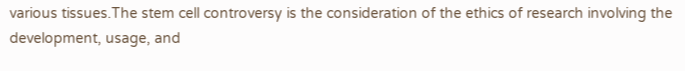various tissues.The stem cell controversy is the consideration of the ethics of research involving the development, usage, and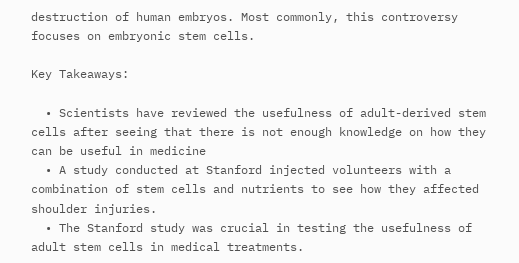destruction of human embryos. Most commonly, this controversy focuses on embryonic stem cells.

Key Takeaways:

  • Scientists have reviewed the usefulness of adult-derived stem cells after seeing that there is not enough knowledge on how they can be useful in medicine
  • A study conducted at Stanford injected volunteers with a combination of stem cells and nutrients to see how they affected shoulder injuries.
  • The Stanford study was crucial in testing the usefulness of adult stem cells in medical treatments.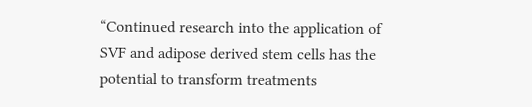“Continued research into the application of SVF and adipose derived stem cells has the potential to transform treatments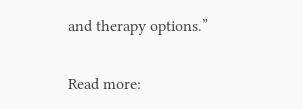and therapy options.”

Read more: